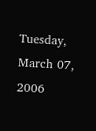Tuesday, March 07, 2006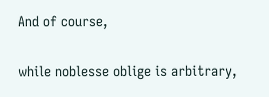And of course,

while noblesse oblige is arbitrary,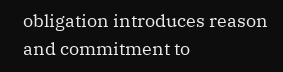obligation introduces reason and commitment to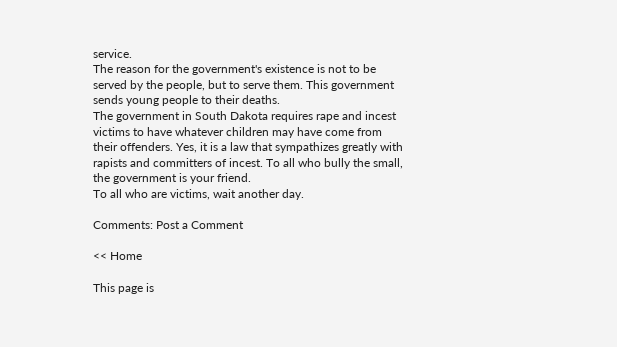service.
The reason for the government's existence is not to be served by the people, but to serve them. This government sends young people to their deaths.
The government in South Dakota requires rape and incest victims to have whatever children may have come from their offenders. Yes, it is a law that sympathizes greatly with rapists and committers of incest. To all who bully the small, the government is your friend.
To all who are victims, wait another day.

Comments: Post a Comment

<< Home

This page is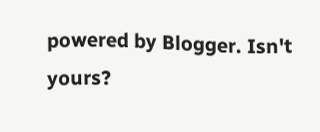powered by Blogger. Isn't yours?